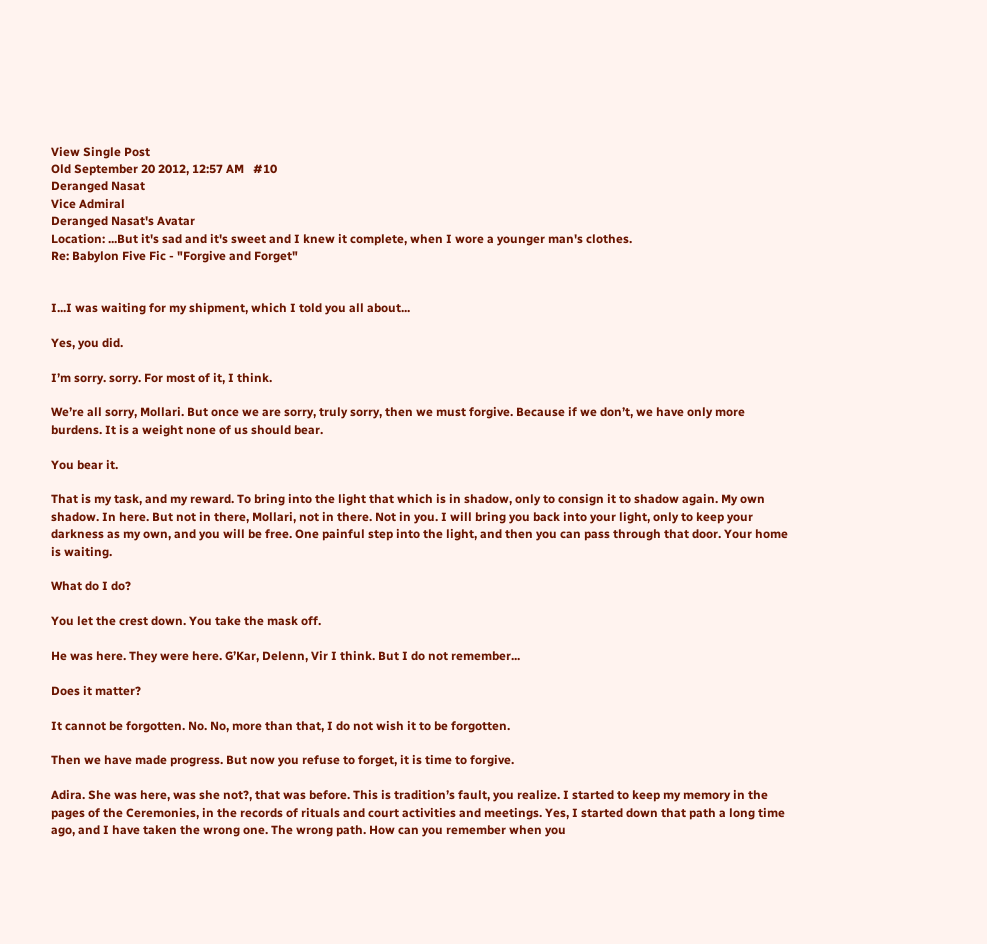View Single Post
Old September 20 2012, 12:57 AM   #10
Deranged Nasat
Vice Admiral
Deranged Nasat's Avatar
Location: ...But it's sad and it's sweet and I knew it complete, when I wore a younger man's clothes.
Re: Babylon Five Fic - "Forgive and Forget"


I...I was waiting for my shipment, which I told you all about...

Yes, you did.

I’m sorry. sorry. For most of it, I think.

We’re all sorry, Mollari. But once we are sorry, truly sorry, then we must forgive. Because if we don’t, we have only more burdens. It is a weight none of us should bear.

You bear it.

That is my task, and my reward. To bring into the light that which is in shadow, only to consign it to shadow again. My own shadow. In here. But not in there, Mollari, not in there. Not in you. I will bring you back into your light, only to keep your darkness as my own, and you will be free. One painful step into the light, and then you can pass through that door. Your home is waiting.

What do I do?

You let the crest down. You take the mask off.

He was here. They were here. G’Kar, Delenn, Vir I think. But I do not remember...

Does it matter?

It cannot be forgotten. No. No, more than that, I do not wish it to be forgotten.

Then we have made progress. But now you refuse to forget, it is time to forgive.

Adira. She was here, was she not?, that was before. This is tradition’s fault, you realize. I started to keep my memory in the pages of the Ceremonies, in the records of rituals and court activities and meetings. Yes, I started down that path a long time ago, and I have taken the wrong one. The wrong path. How can you remember when you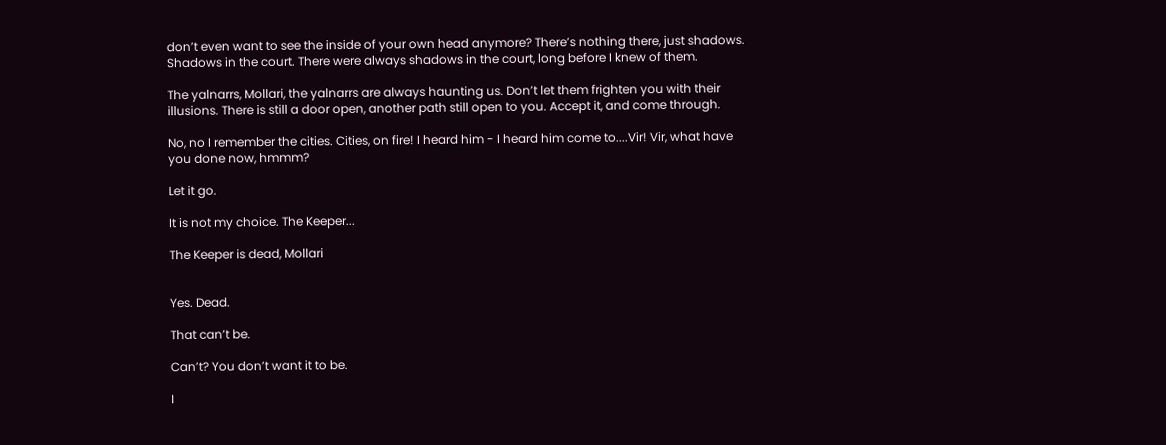don’t even want to see the inside of your own head anymore? There’s nothing there, just shadows. Shadows in the court. There were always shadows in the court, long before I knew of them.

The yalnarrs, Mollari, the yalnarrs are always haunting us. Don’t let them frighten you with their illusions. There is still a door open, another path still open to you. Accept it, and come through.

No, no I remember the cities. Cities, on fire! I heard him - I heard him come to....Vir! Vir, what have you done now, hmmm?

Let it go.

It is not my choice. The Keeper...

The Keeper is dead, Mollari


Yes. Dead.

That can’t be.

Can’t? You don’t want it to be.

I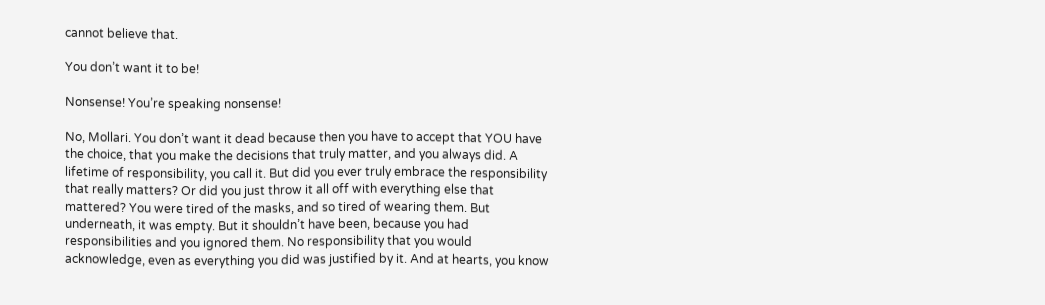cannot believe that.

You don’t want it to be!

Nonsense! You’re speaking nonsense!

No, Mollari. You don’t want it dead because then you have to accept that YOU have the choice, that you make the decisions that truly matter, and you always did. A lifetime of responsibility, you call it. But did you ever truly embrace the responsibility that really matters? Or did you just throw it all off with everything else that mattered? You were tired of the masks, and so tired of wearing them. But underneath, it was empty. But it shouldn’t have been, because you had responsibilities and you ignored them. No responsibility that you would acknowledge, even as everything you did was justified by it. And at hearts, you know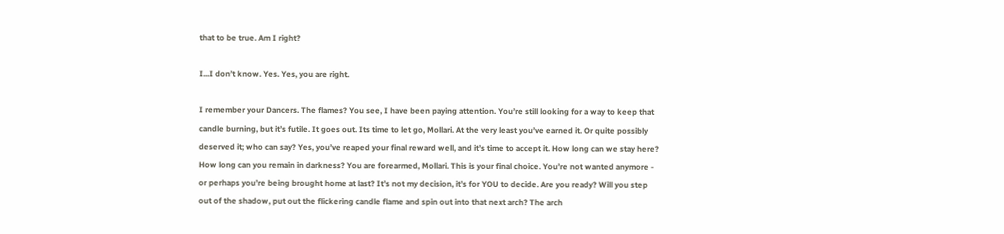that to be true. Am I right?

I...I don’t know. Yes. Yes, you are right.

I remember your Dancers. The flames? You see, I have been paying attention. You’re still looking for a way to keep that candle burning, but it’s futile. It goes out. Its time to let go, Mollari. At the very least you’ve earned it. Or quite possibly deserved it; who can say? Yes, you’ve reaped your final reward well, and it’s time to accept it. How long can we stay here? How long can you remain in darkness? You are forearmed, Mollari. This is your final choice. You’re not wanted anymore - or perhaps you’re being brought home at last? It’s not my decision, it’s for YOU to decide. Are you ready? Will you step out of the shadow, put out the flickering candle flame and spin out into that next arch? The arch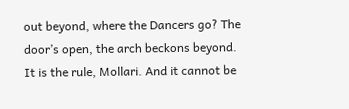out beyond, where the Dancers go? The door’s open, the arch beckons beyond. It is the rule, Mollari. And it cannot be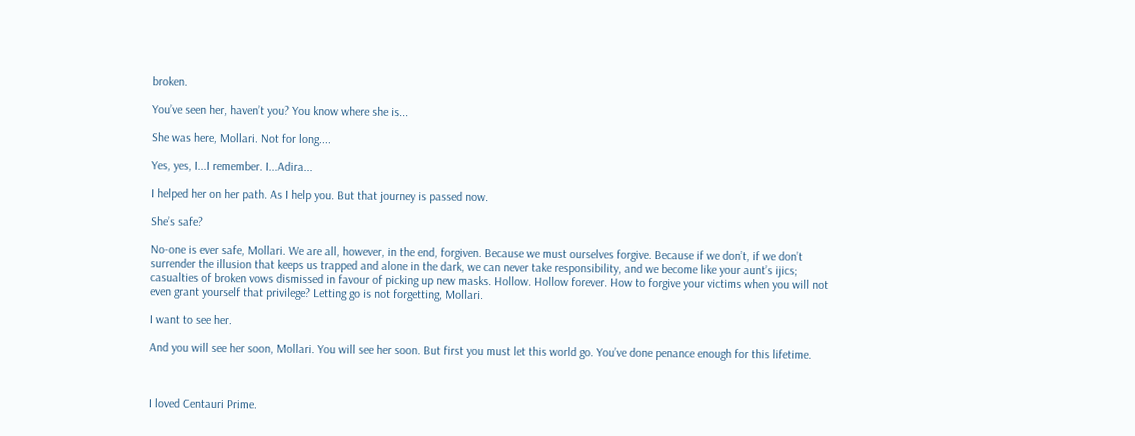broken.

You’ve seen her, haven’t you? You know where she is...

She was here, Mollari. Not for long....

Yes, yes, I...I remember. I...Adira...

I helped her on her path. As I help you. But that journey is passed now.

She’s safe?

No-one is ever safe, Mollari. We are all, however, in the end, forgiven. Because we must ourselves forgive. Because if we don’t, if we don’t surrender the illusion that keeps us trapped and alone in the dark, we can never take responsibility, and we become like your aunt’s ijics; casualties of broken vows dismissed in favour of picking up new masks. Hollow. Hollow forever. How to forgive your victims when you will not even grant yourself that privilege? Letting go is not forgetting, Mollari.

I want to see her.

And you will see her soon, Mollari. You will see her soon. But first you must let this world go. You’ve done penance enough for this lifetime.



I loved Centauri Prime.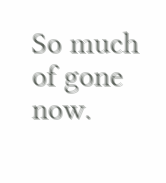So much of gone now.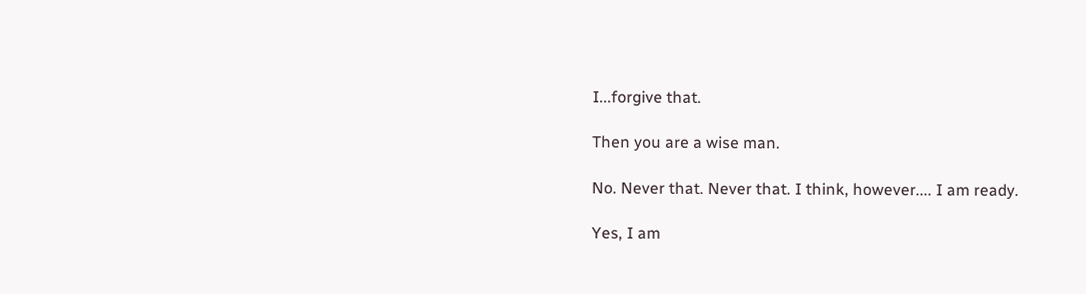I...forgive that.

Then you are a wise man.

No. Never that. Never that. I think, however.... I am ready.

Yes, I am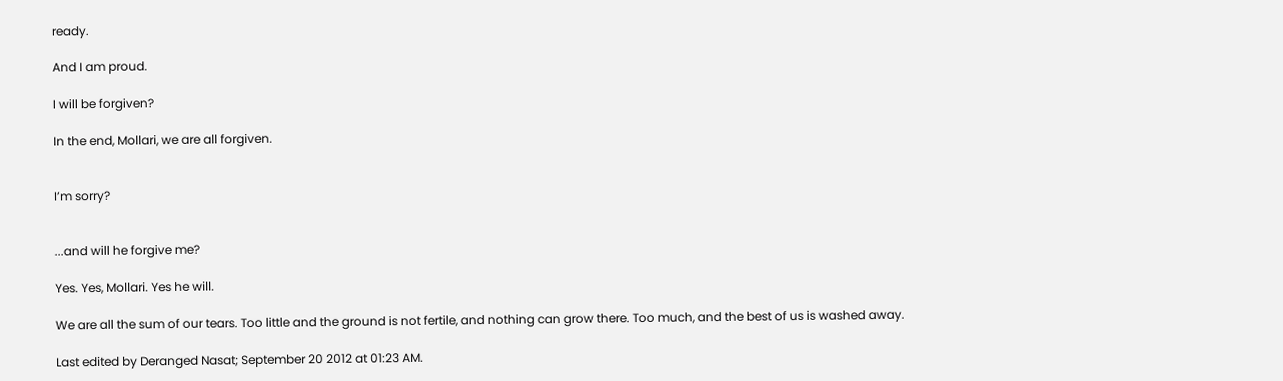ready.

And I am proud.

I will be forgiven?

In the end, Mollari, we are all forgiven.


I’m sorry?


...and will he forgive me?

Yes. Yes, Mollari. Yes he will.

We are all the sum of our tears. Too little and the ground is not fertile, and nothing can grow there. Too much, and the best of us is washed away.

Last edited by Deranged Nasat; September 20 2012 at 01:23 AM.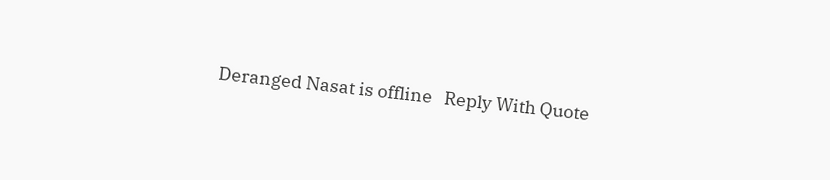Deranged Nasat is offline   Reply With Quote